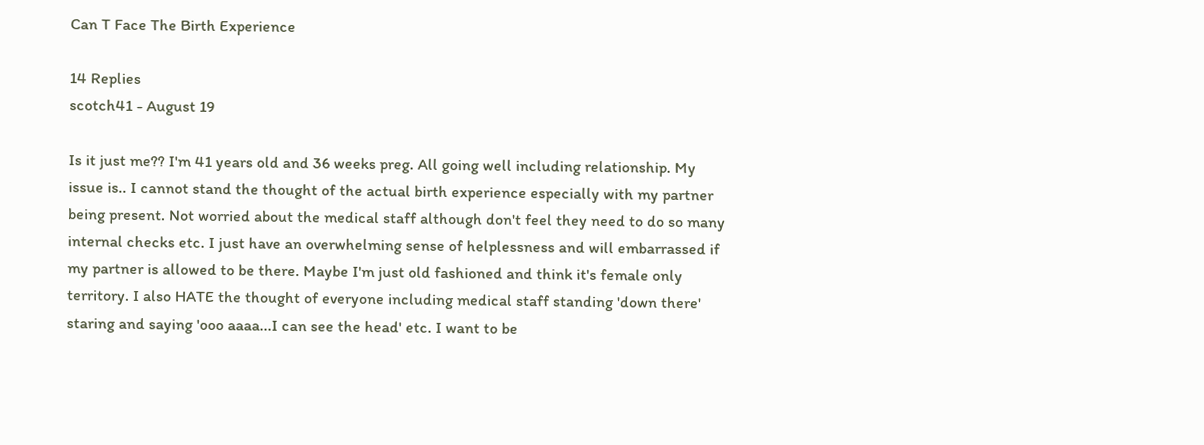Can T Face The Birth Experience

14 Replies
scotch41 - August 19

Is it just me?? I'm 41 years old and 36 weeks preg. All going well including relationship. My issue is.. I cannot stand the thought of the actual birth experience especially with my partner being present. Not worried about the medical staff although don't feel they need to do so many internal checks etc. I just have an overwhelming sense of helplessness and will embarrassed if my partner is allowed to be there. Maybe I'm just old fashioned and think it's female only territory. I also HATE the thought of everyone including medical staff standing 'down there' staring and saying 'ooo aaaa...I can see the head' etc. I want to be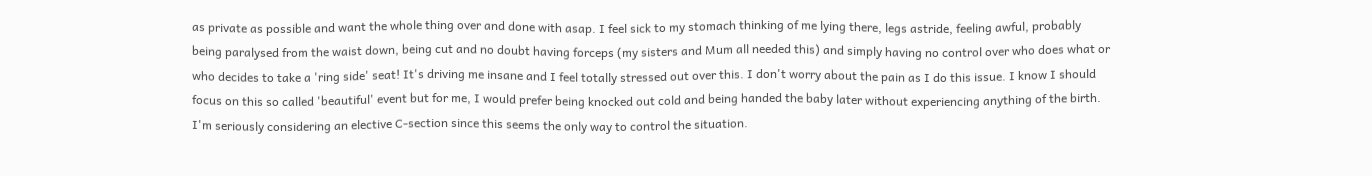as private as possible and want the whole thing over and done with asap. I feel sick to my stomach thinking of me lying there, legs astride, feeling awful, probably being paralysed from the waist down, being cut and no doubt having forceps (my sisters and Mum all needed this) and simply having no control over who does what or who decides to take a 'ring side' seat! It's driving me insane and I feel totally stressed out over this. I don't worry about the pain as I do this issue. I know I should focus on this so called 'beautiful' event but for me, I would prefer being knocked out cold and being handed the baby later without experiencing anything of the birth. I'm seriously considering an elective C-section since this seems the only way to control the situation.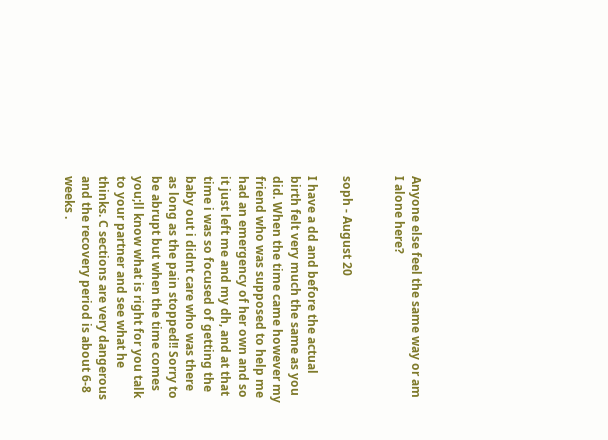Anyone else feel the same way or am I alone here?


soph - August 20

I have a dd and before the actual birth felt very much the same as you did. When the time came however my friend who was supposed to help me had an emergency of her own and so it just left me and my dh, and at that time i was so focused of getting the baby out i didnt care who was there as long as the pain stopped!! Sorry to be abrupt but when the time comes you;ll know what is right for you talk to your partner and see what he thinks. C sections are very dangerous and the recovery period is about 6-8 weeks .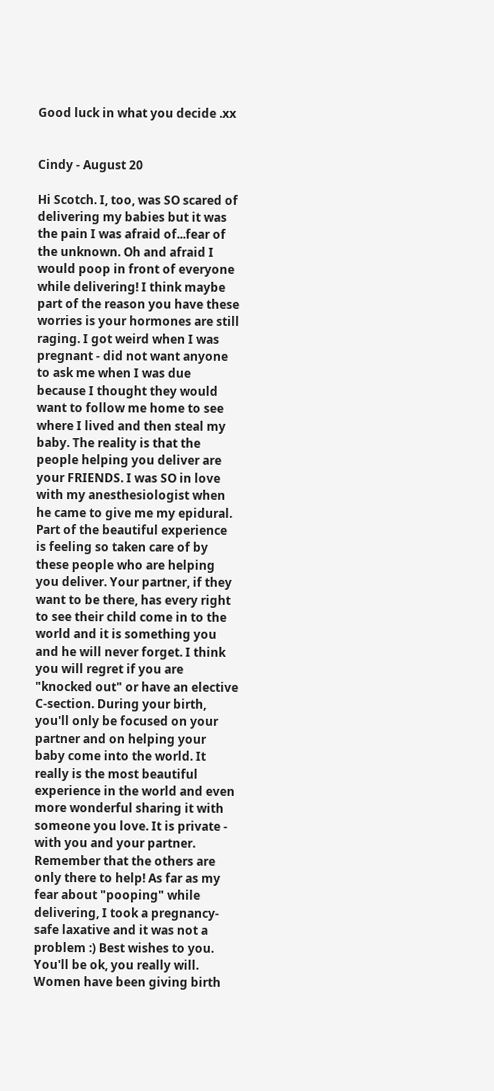Good luck in what you decide .xx


Cindy - August 20

Hi Scotch. I, too, was SO scared of delivering my babies but it was the pain I was afraid of...fear of the unknown. Oh and afraid I would poop in front of everyone while delivering! I think maybe part of the reason you have these worries is your hormones are still raging. I got weird when I was pregnant - did not want anyone to ask me when I was due because I thought they would want to follow me home to see where I lived and then steal my baby. The reality is that the people helping you deliver are your FRIENDS. I was SO in love with my anesthesiologist when he came to give me my epidural. Part of the beautiful experience is feeling so taken care of by these people who are helping you deliver. Your partner, if they want to be there, has every right to see their child come in to the world and it is something you and he will never forget. I think you will regret if you are "knocked out" or have an elective C-section. During your birth, you'll only be focused on your partner and on helping your baby come into the world. It really is the most beautiful experience in the world and even more wonderful sharing it with someone you love. It is private - with you and your partner. Remember that the others are only there to help! As far as my fear about "pooping" while delivering, I took a pregnancy-safe laxative and it was not a problem :) Best wishes to you. You'll be ok, you really will. Women have been giving birth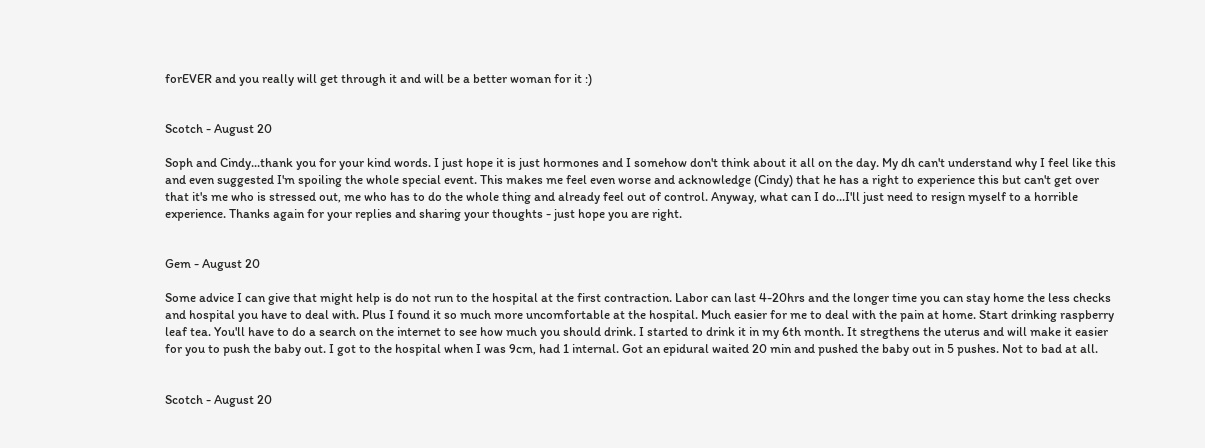forEVER and you really will get through it and will be a better woman for it :)


Scotch - August 20

Soph and Cindy...thank you for your kind words. I just hope it is just hormones and I somehow don't think about it all on the day. My dh can't understand why I feel like this and even suggested I'm spoiling the whole special event. This makes me feel even worse and acknowledge (Cindy) that he has a right to experience this but can't get over that it's me who is stressed out, me who has to do the whole thing and already feel out of control. Anyway, what can I do...I'll just need to resign myself to a horrible experience. Thanks again for your replies and sharing your thoughts - just hope you are right.


Gem - August 20

Some advice I can give that might help is do not run to the hospital at the first contraction. Labor can last 4-20hrs and the longer time you can stay home the less checks and hospital you have to deal with. Plus I found it so much more uncomfortable at the hospital. Much easier for me to deal with the pain at home. Start drinking raspberry leaf tea. You'll have to do a search on the internet to see how much you should drink. I started to drink it in my 6th month. It stregthens the uterus and will make it easier for you to push the baby out. I got to the hospital when I was 9cm, had 1 internal. Got an epidural waited 20 min and pushed the baby out in 5 pushes. Not to bad at all.


Scotch - August 20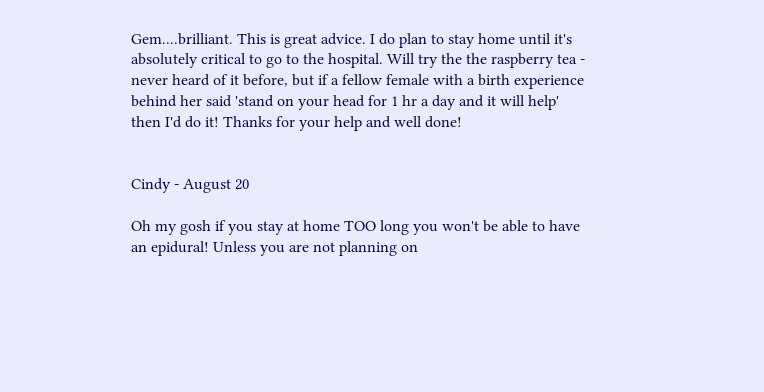Gem....brilliant. This is great advice. I do plan to stay home until it's absolutely critical to go to the hospital. Will try the the raspberry tea - never heard of it before, but if a fellow female with a birth experience behind her said 'stand on your head for 1 hr a day and it will help' then I'd do it! Thanks for your help and well done!


Cindy - August 20

Oh my gosh if you stay at home TOO long you won't be able to have an epidural! Unless you are not planning on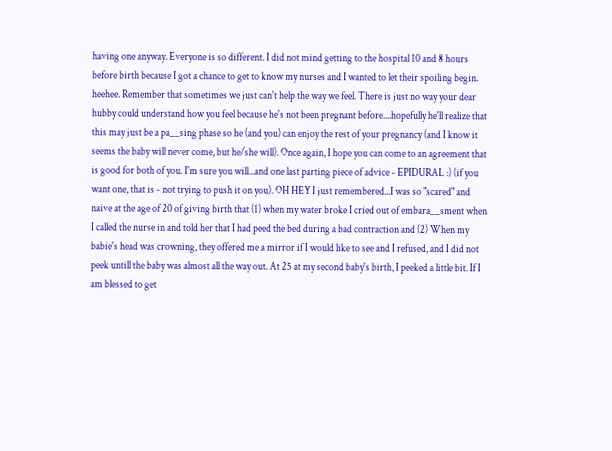having one anyway. Everyone is so different. I did not mind getting to the hospital 10 and 8 hours before birth because I got a chance to get to know my nurses and I wanted to let their spoiling begin. heehee. Remember that sometimes we just can't help the way we feel. There is just no way your dear hubby could understand how you feel because he's not been pregnant before....hopefully he'll realize that this may just be a pa__sing phase so he (and you) can enjoy the rest of your pregnancy (and I know it seems the baby will never come, but he/she will). Once again, I hope you can come to an agreement that is good for both of you. I'm sure you will...and one last parting piece of advice - EPIDURAL :) (if you want one, that is - not trying to push it on you). OH HEY I just remembered...I was so "scared" and naive at the age of 20 of giving birth that (1) when my water broke I cried out of embara__sment when I called the nurse in and told her that I had peed the bed during a bad contraction and (2) When my babie's head was crowning, they offered me a mirror if I would like to see and I refused, and I did not peek untill the baby was almost all the way out. At 25 at my second baby's birth, I peeked a little bit. If I am blessed to get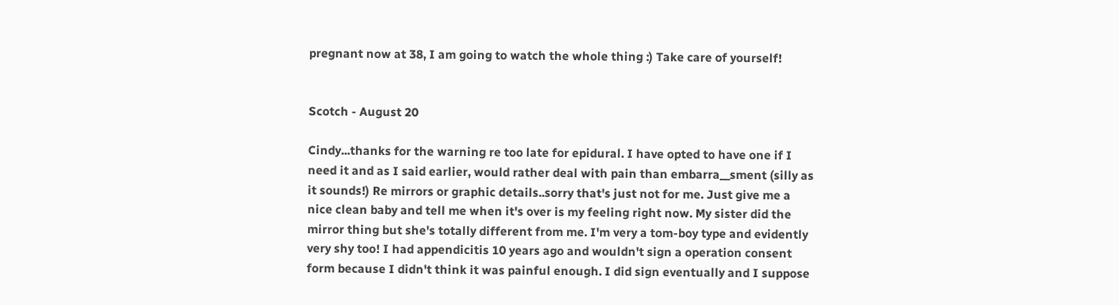pregnant now at 38, I am going to watch the whole thing :) Take care of yourself!


Scotch - August 20

Cindy...thanks for the warning re too late for epidural. I have opted to have one if I need it and as I said earlier, would rather deal with pain than embarra__sment (silly as it sounds!) Re mirrors or graphic details..sorry that's just not for me. Just give me a nice clean baby and tell me when it's over is my feeling right now. My sister did the mirror thing but she's totally different from me. I'm very a tom-boy type and evidently very shy too! I had appendicitis 10 years ago and wouldn't sign a operation consent form because I didn't think it was painful enough. I did sign eventually and I suppose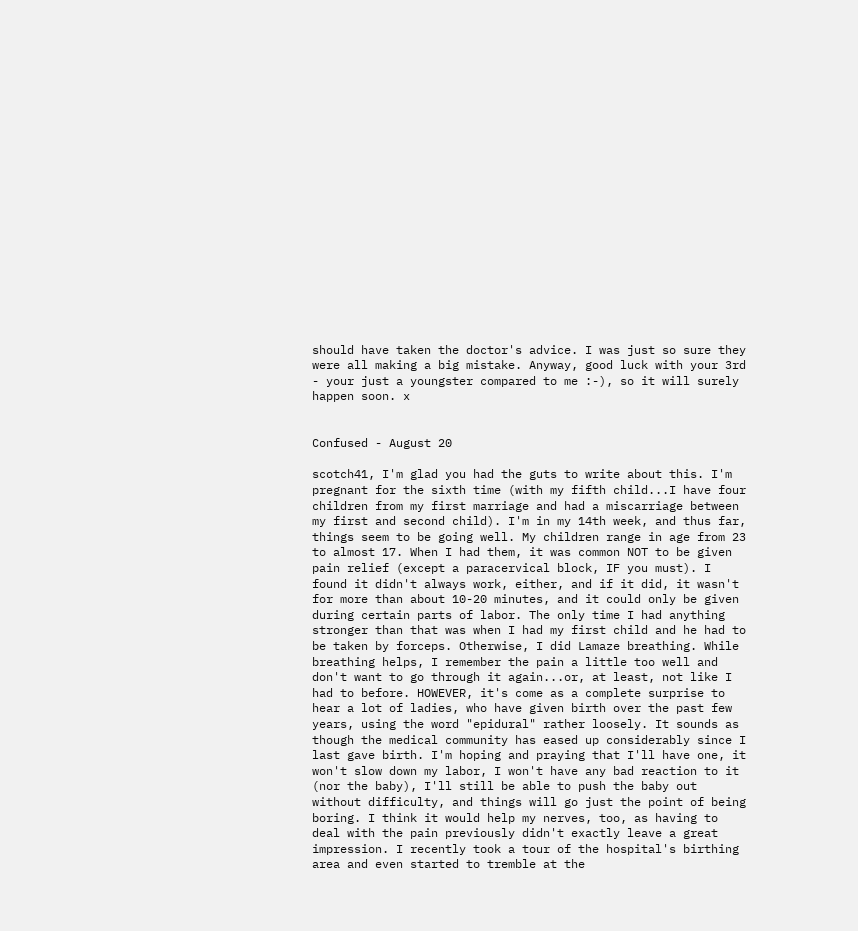should have taken the doctor's advice. I was just so sure they were all making a big mistake. Anyway, good luck with your 3rd - your just a youngster compared to me :-), so it will surely happen soon. x


Confused - August 20

scotch41, I'm glad you had the guts to write about this. I'm pregnant for the sixth time (with my fifth child...I have four children from my first marriage and had a miscarriage between my first and second child). I'm in my 14th week, and thus far, things seem to be going well. My children range in age from 23 to almost 17. When I had them, it was common NOT to be given pain relief (except a paracervical block, IF you must). I found it didn't always work, either, and if it did, it wasn't for more than about 10-20 minutes, and it could only be given during certain parts of labor. The only time I had anything stronger than that was when I had my first child and he had to be taken by forceps. Otherwise, I did Lamaze breathing. While breathing helps, I remember the pain a little too well and don't want to go through it again...or, at least, not like I had to before. HOWEVER, it's come as a complete surprise to hear a lot of ladies, who have given birth over the past few years, using the word "epidural" rather loosely. It sounds as though the medical community has eased up considerably since I last gave birth. I'm hoping and praying that I'll have one, it won't slow down my labor, I won't have any bad reaction to it (nor the baby), I'll still be able to push the baby out without difficulty, and things will go just the point of being boring. I think it would help my nerves, too, as having to deal with the pain previously didn't exactly leave a great impression. I recently took a tour of the hospital's birthing area and even started to tremble at the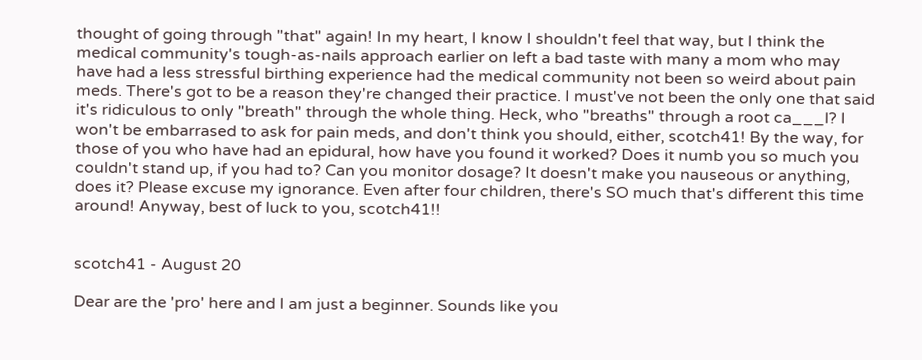thought of going through "that" again! In my heart, I know I shouldn't feel that way, but I think the medical community's tough-as-nails approach earlier on left a bad taste with many a mom who may have had a less stressful birthing experience had the medical community not been so weird about pain meds. There's got to be a reason they're changed their practice. I must've not been the only one that said it's ridiculous to only "breath" through the whole thing. Heck, who "breaths" through a root ca___l? I won't be embarrased to ask for pain meds, and don't think you should, either, scotch41! By the way, for those of you who have had an epidural, how have you found it worked? Does it numb you so much you couldn't stand up, if you had to? Can you monitor dosage? It doesn't make you nauseous or anything, does it? Please excuse my ignorance. Even after four children, there's SO much that's different this time around! Anyway, best of luck to you, scotch41!!


scotch41 - August 20

Dear are the 'pro' here and I am just a beginner. Sounds like you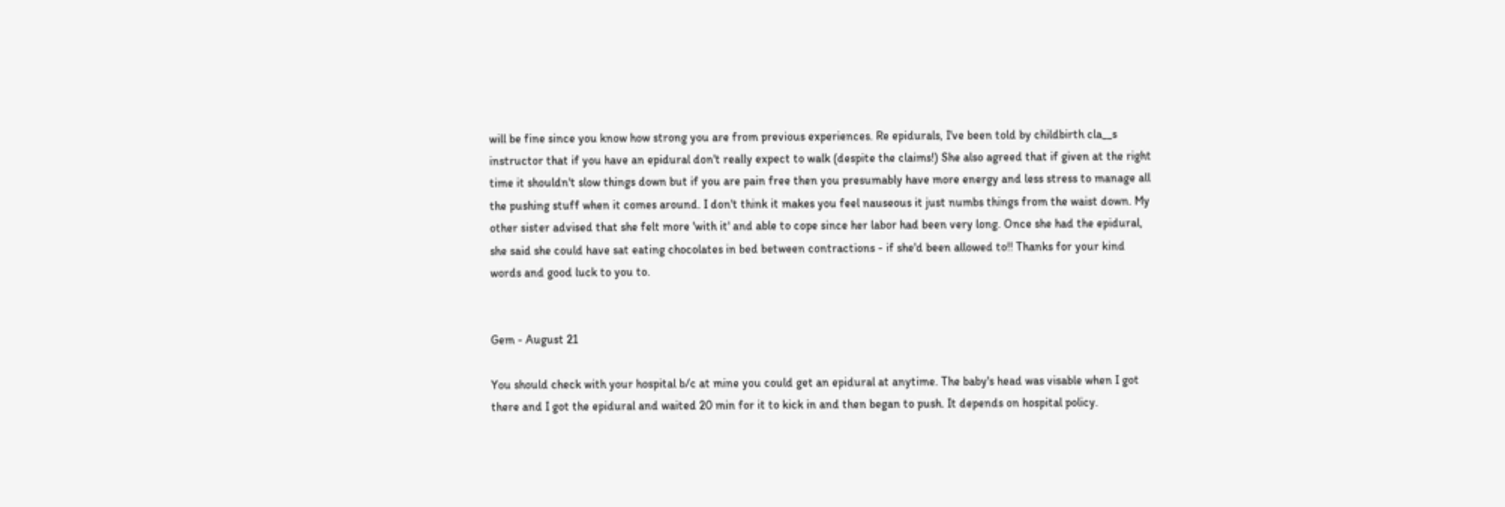will be fine since you know how strong you are from previous experiences. Re epidurals, I've been told by childbirth cla__s instructor that if you have an epidural don't really expect to walk (despite the claims!) She also agreed that if given at the right time it shouldn't slow things down but if you are pain free then you presumably have more energy and less stress to manage all the pushing stuff when it comes around. I don't think it makes you feel nauseous it just numbs things from the waist down. My other sister advised that she felt more 'with it' and able to cope since her labor had been very long. Once she had the epidural, she said she could have sat eating chocolates in bed between contractions - if she'd been allowed to!! Thanks for your kind words and good luck to you to.


Gem - August 21

You should check with your hospital b/c at mine you could get an epidural at anytime. The baby's head was visable when I got there and I got the epidural and waited 20 min for it to kick in and then began to push. It depends on hospital policy.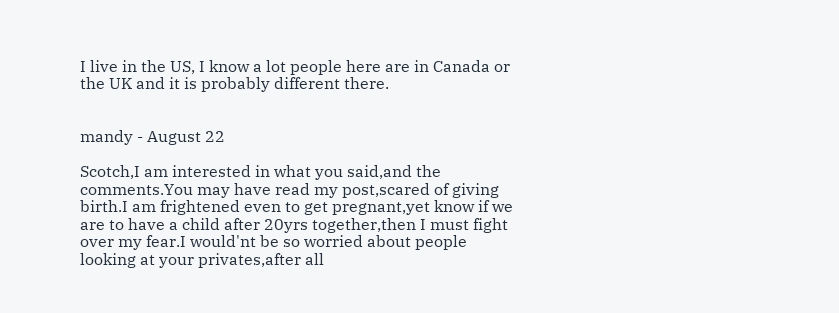I live in the US, I know a lot people here are in Canada or the UK and it is probably different there.


mandy - August 22

Scotch,I am interested in what you said,and the comments.You may have read my post,scared of giving birth.I am frightened even to get pregnant,yet know if we are to have a child after 20yrs together,then I must fight over my fear.I would'nt be so worried about people looking at your privates,after all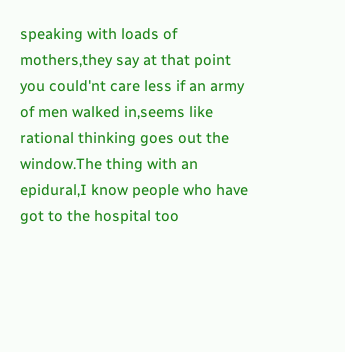speaking with loads of mothers,they say at that point you could'nt care less if an army of men walked in,seems like rational thinking goes out the window.The thing with an epidural,I know people who have got to the hospital too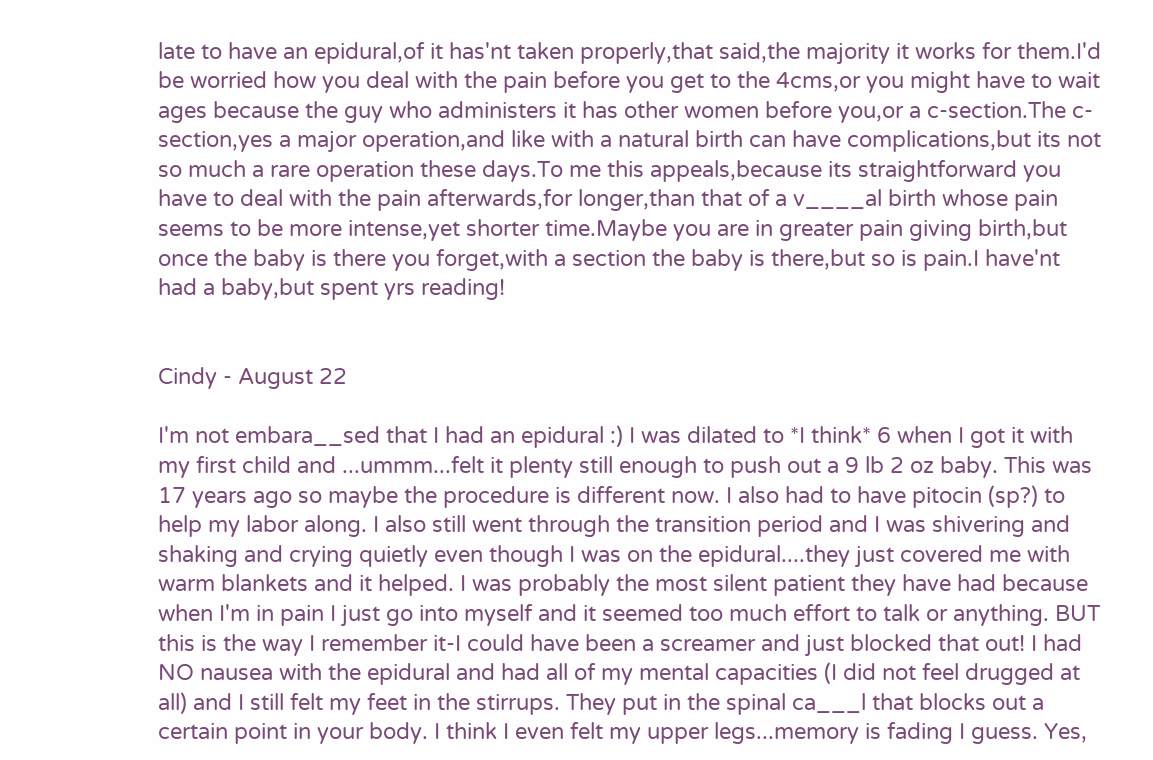late to have an epidural,of it has'nt taken properly,that said,the majority it works for them.I'd be worried how you deal with the pain before you get to the 4cms,or you might have to wait ages because the guy who administers it has other women before you,or a c-section.The c-section,yes a major operation,and like with a natural birth can have complications,but its not so much a rare operation these days.To me this appeals,because its straightforward you have to deal with the pain afterwards,for longer,than that of a v____al birth whose pain seems to be more intense,yet shorter time.Maybe you are in greater pain giving birth,but once the baby is there you forget,with a section the baby is there,but so is pain.I have'nt had a baby,but spent yrs reading!


Cindy - August 22

I'm not embara__sed that I had an epidural :) I was dilated to *I think* 6 when I got it with my first child and ...ummm...felt it plenty still enough to push out a 9 lb 2 oz baby. This was 17 years ago so maybe the procedure is different now. I also had to have pitocin (sp?) to help my labor along. I also still went through the transition period and I was shivering and shaking and crying quietly even though I was on the epidural....they just covered me with warm blankets and it helped. I was probably the most silent patient they have had because when I'm in pain I just go into myself and it seemed too much effort to talk or anything. BUT this is the way I remember it-I could have been a screamer and just blocked that out! I had NO nausea with the epidural and had all of my mental capacities (I did not feel drugged at all) and I still felt my feet in the stirrups. They put in the spinal ca___l that blocks out a certain point in your body. I think I even felt my upper legs...memory is fading I guess. Yes,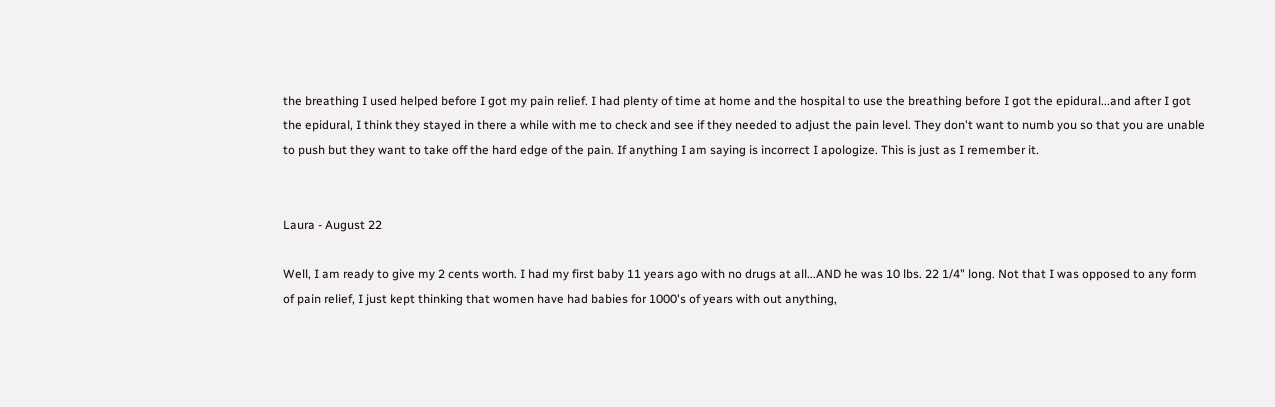the breathing I used helped before I got my pain relief. I had plenty of time at home and the hospital to use the breathing before I got the epidural...and after I got the epidural, I think they stayed in there a while with me to check and see if they needed to adjust the pain level. They don't want to numb you so that you are unable to push but they want to take off the hard edge of the pain. If anything I am saying is incorrect I apologize. This is just as I remember it.


Laura - August 22

Well, I am ready to give my 2 cents worth. I had my first baby 11 years ago with no drugs at all...AND he was 10 lbs. 22 1/4" long. Not that I was opposed to any form of pain relief, I just kept thinking that women have had babies for 1000's of years with out anything,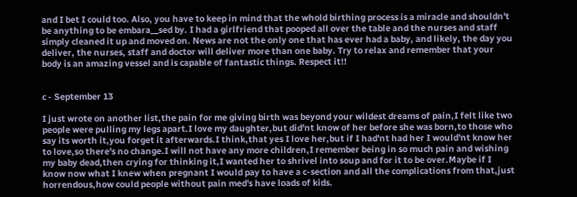and I bet I could too. Also, you have to keep in mind that the whold birthing process is a miracle and shouldn't be anything to be embara__sed by. I had a girlfriend that pooped all over the table and the nurses and staff simply cleaned it up and moved on. News are not the only one that has ever had a baby, and likely, the day you deliver, the nurses, staff and doctor will deliver more than one baby. Try to relax and remember that your body is an amazing vessel and is capable of fantastic things. Respect it!!


c - September 13

I just wrote on another list,the pain for me giving birth was beyond your wildest dreams of pain,I felt like two people were pulling my legs apart.I love my daughter,but did'nt know of her before she was born,to those who say its worth it,you forget it afterwards.I think,that yes I love her,but if I had'nt had her I would'nt know her to love,so there's no change.I will not have any more children,I remember being in so much pain and wishing my baby dead,then crying for thinking it,I wanted her to shrivel into soup and for it to be over.Maybe if I know now what I knew when pregnant I would pay to have a c-section and all the complications from that,just horrendous,how could people without pain med's have loads of kids.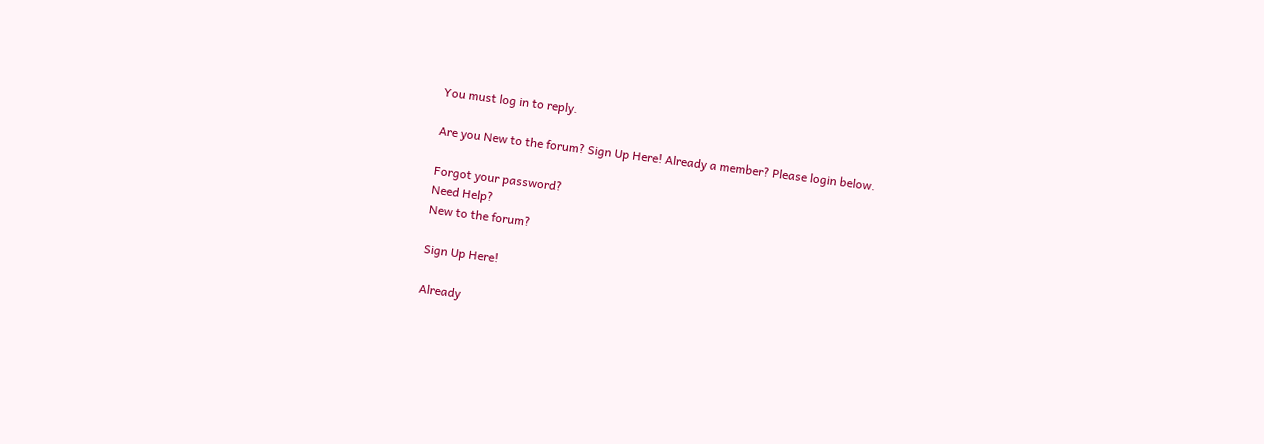You must log in to reply.

Are you New to the forum? Sign Up Here! Already a member? Please login below.

Forgot your password?
Need Help?
New to the forum?

Sign Up Here!

Already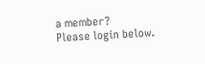a member?
Please login below.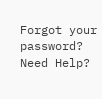Forgot your password?
Need Help?